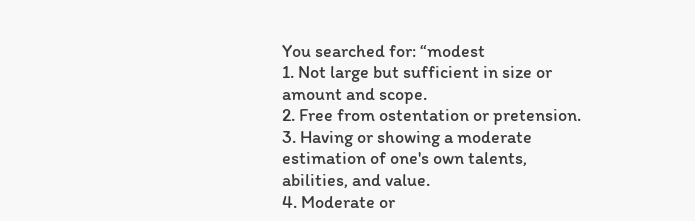You searched for: “modest
1. Not large but sufficient in size or amount and scope.
2. Free from ostentation or pretension.
3. Having or showing a moderate estimation of one's own talents, abilities, and value.
4. Moderate or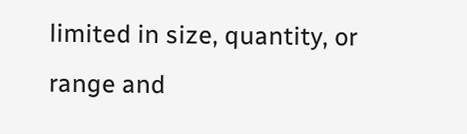limited in size, quantity, or range and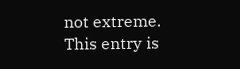not extreme.
This entry is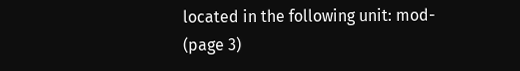located in the following unit: mod- (page 3)